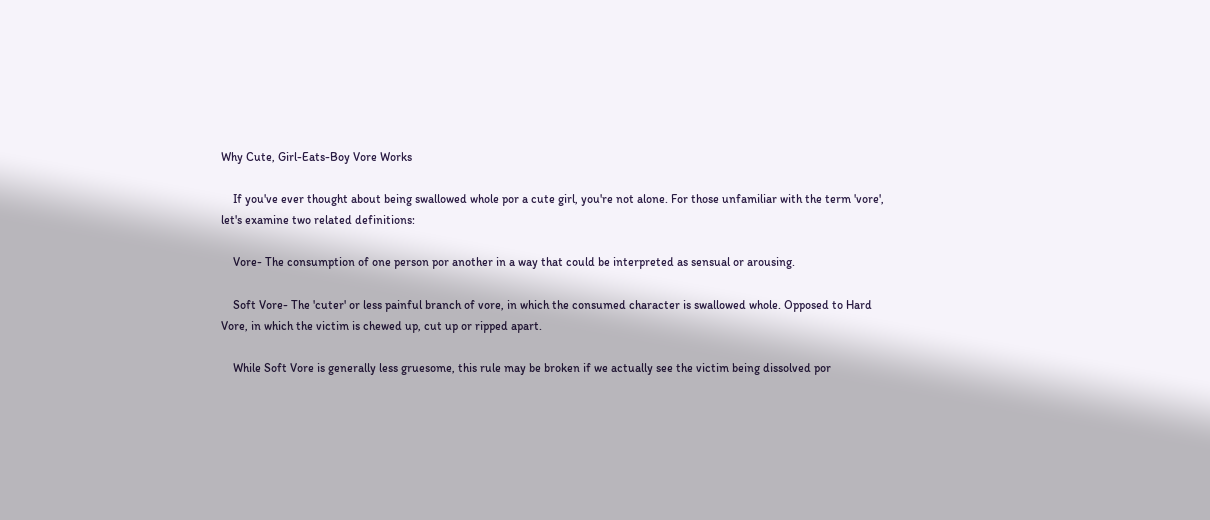Why Cute, Girl-Eats-Boy Vore Works

    If you've ever thought about being swallowed whole por a cute girl, you're not alone. For those unfamiliar with the term 'vore', let's examine two related definitions:

    Vore- The consumption of one person por another in a way that could be interpreted as sensual or arousing.

    Soft Vore- The 'cuter' or less painful branch of vore, in which the consumed character is swallowed whole. Opposed to Hard Vore, in which the victim is chewed up, cut up or ripped apart.

    While Soft Vore is generally less gruesome, this rule may be broken if we actually see the victim being dissolved por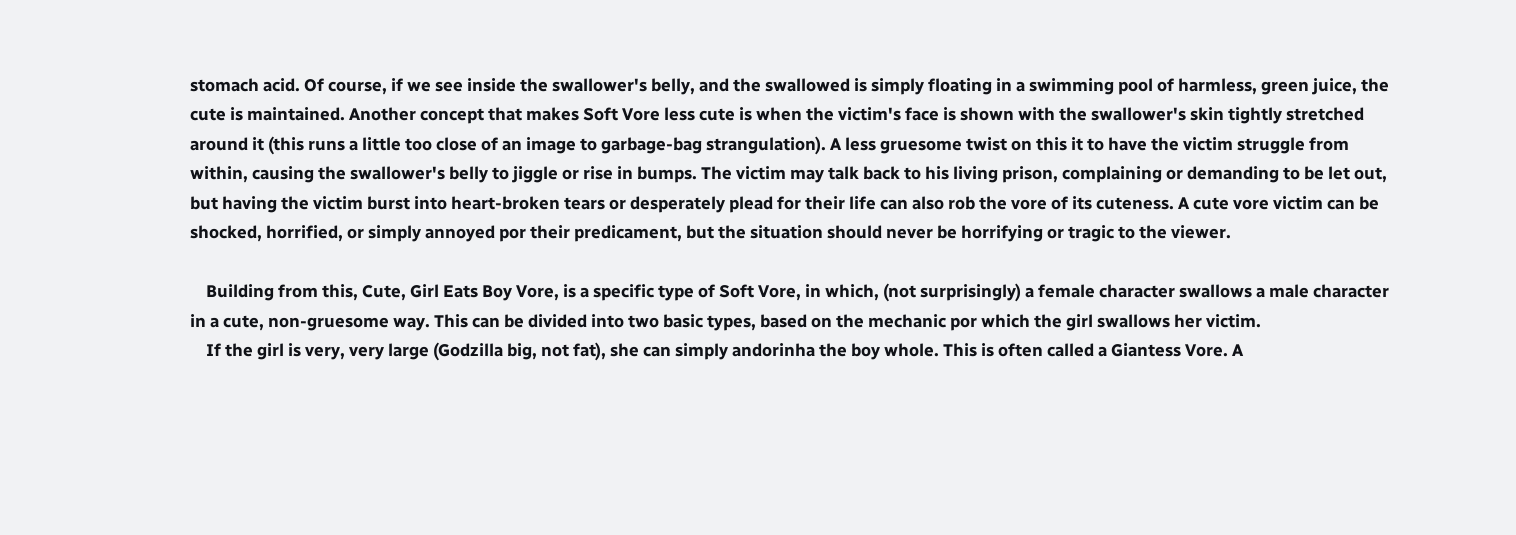stomach acid. Of course, if we see inside the swallower's belly, and the swallowed is simply floating in a swimming pool of harmless, green juice, the cute is maintained. Another concept that makes Soft Vore less cute is when the victim's face is shown with the swallower's skin tightly stretched around it (this runs a little too close of an image to garbage-bag strangulation). A less gruesome twist on this it to have the victim struggle from within, causing the swallower's belly to jiggle or rise in bumps. The victim may talk back to his living prison, complaining or demanding to be let out, but having the victim burst into heart-broken tears or desperately plead for their life can also rob the vore of its cuteness. A cute vore victim can be shocked, horrified, or simply annoyed por their predicament, but the situation should never be horrifying or tragic to the viewer.

    Building from this, Cute, Girl Eats Boy Vore, is a specific type of Soft Vore, in which, (not surprisingly) a female character swallows a male character in a cute, non-gruesome way. This can be divided into two basic types, based on the mechanic por which the girl swallows her victim.
    If the girl is very, very large (Godzilla big, not fat), she can simply andorinha the boy whole. This is often called a Giantess Vore. A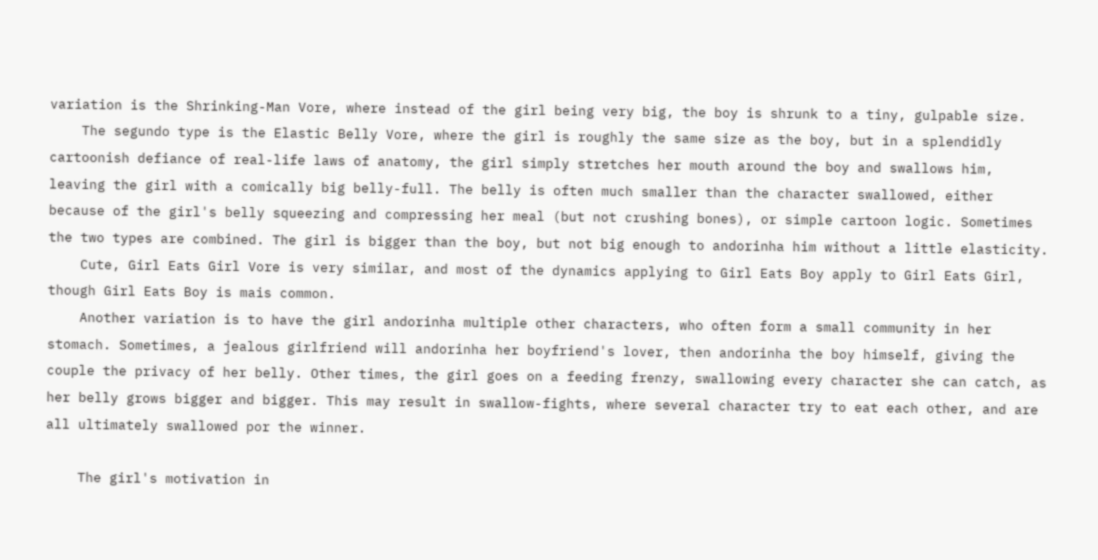variation is the Shrinking-Man Vore, where instead of the girl being very big, the boy is shrunk to a tiny, gulpable size.
    The segundo type is the Elastic Belly Vore, where the girl is roughly the same size as the boy, but in a splendidly cartoonish defiance of real-life laws of anatomy, the girl simply stretches her mouth around the boy and swallows him, leaving the girl with a comically big belly-full. The belly is often much smaller than the character swallowed, either because of the girl's belly squeezing and compressing her meal (but not crushing bones), or simple cartoon logic. Sometimes the two types are combined. The girl is bigger than the boy, but not big enough to andorinha him without a little elasticity.
    Cute, Girl Eats Girl Vore is very similar, and most of the dynamics applying to Girl Eats Boy apply to Girl Eats Girl, though Girl Eats Boy is mais common.
    Another variation is to have the girl andorinha multiple other characters, who often form a small community in her stomach. Sometimes, a jealous girlfriend will andorinha her boyfriend's lover, then andorinha the boy himself, giving the couple the privacy of her belly. Other times, the girl goes on a feeding frenzy, swallowing every character she can catch, as her belly grows bigger and bigger. This may result in swallow-fights, where several character try to eat each other, and are all ultimately swallowed por the winner.

    The girl's motivation in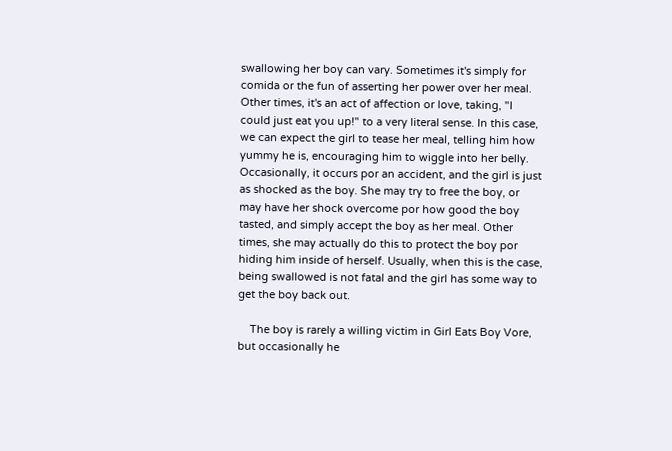swallowing her boy can vary. Sometimes it's simply for comida or the fun of asserting her power over her meal. Other times, it's an act of affection or love, taking, "I could just eat you up!" to a very literal sense. In this case, we can expect the girl to tease her meal, telling him how yummy he is, encouraging him to wiggle into her belly. Occasionally, it occurs por an accident, and the girl is just as shocked as the boy. She may try to free the boy, or may have her shock overcome por how good the boy tasted, and simply accept the boy as her meal. Other times, she may actually do this to protect the boy por hiding him inside of herself. Usually, when this is the case, being swallowed is not fatal and the girl has some way to get the boy back out.

    The boy is rarely a willing victim in Girl Eats Boy Vore, but occasionally he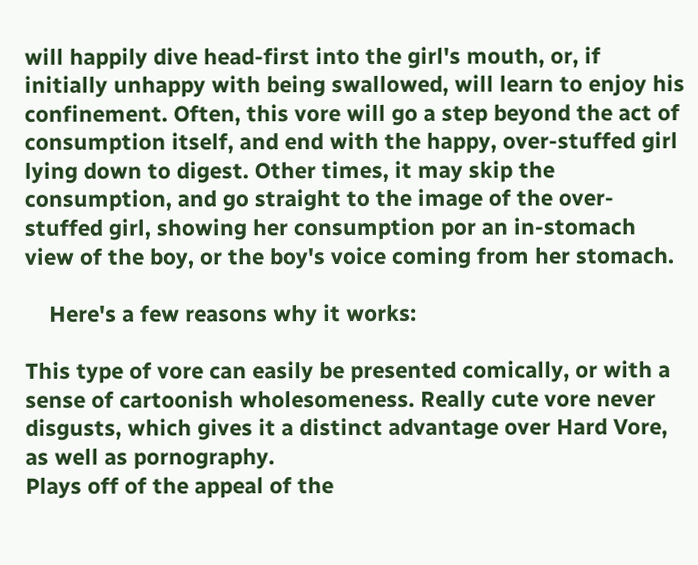will happily dive head-first into the girl's mouth, or, if initially unhappy with being swallowed, will learn to enjoy his confinement. Often, this vore will go a step beyond the act of consumption itself, and end with the happy, over-stuffed girl lying down to digest. Other times, it may skip the consumption, and go straight to the image of the over-stuffed girl, showing her consumption por an in-stomach view of the boy, or the boy's voice coming from her stomach.

    Here's a few reasons why it works:

This type of vore can easily be presented comically, or with a sense of cartoonish wholesomeness. Really cute vore never disgusts, which gives it a distinct advantage over Hard Vore, as well as pornography.
Plays off of the appeal of the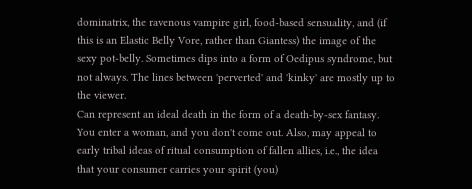dominatrix, the ravenous vampire girl, food-based sensuality, and (if this is an Elastic Belly Vore, rather than Giantess) the image of the sexy pot-belly. Sometimes dips into a form of Oedipus syndrome, but not always. The lines between 'perverted' and 'kinky' are mostly up to the viewer.
Can represent an ideal death in the form of a death-by-sex fantasy. You enter a woman, and you don't come out. Also, may appeal to early tribal ideas of ritual consumption of fallen allies, i.e., the idea that your consumer carries your spirit (you)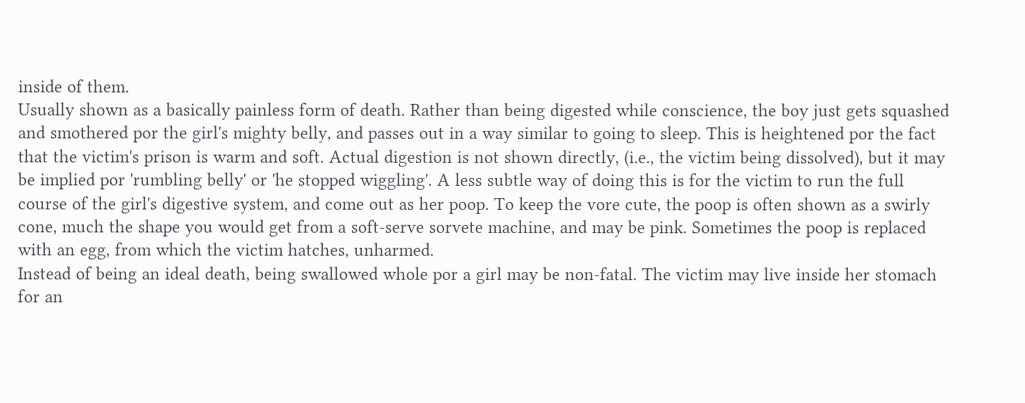inside of them.
Usually shown as a basically painless form of death. Rather than being digested while conscience, the boy just gets squashed and smothered por the girl's mighty belly, and passes out in a way similar to going to sleep. This is heightened por the fact that the victim's prison is warm and soft. Actual digestion is not shown directly, (i.e., the victim being dissolved), but it may be implied por 'rumbling belly' or 'he stopped wiggling'. A less subtle way of doing this is for the victim to run the full course of the girl's digestive system, and come out as her poop. To keep the vore cute, the poop is often shown as a swirly cone, much the shape you would get from a soft-serve sorvete machine, and may be pink. Sometimes the poop is replaced with an egg, from which the victim hatches, unharmed.
Instead of being an ideal death, being swallowed whole por a girl may be non-fatal. The victim may live inside her stomach for an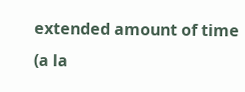extended amount of time (a la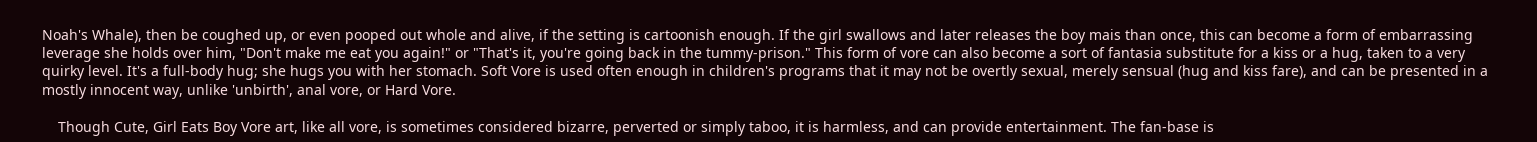Noah's Whale), then be coughed up, or even pooped out whole and alive, if the setting is cartoonish enough. If the girl swallows and later releases the boy mais than once, this can become a form of embarrassing leverage she holds over him, "Don't make me eat you again!" or "That's it, you're going back in the tummy-prison." This form of vore can also become a sort of fantasia substitute for a kiss or a hug, taken to a very quirky level. It's a full-body hug; she hugs you with her stomach. Soft Vore is used often enough in children's programs that it may not be overtly sexual, merely sensual (hug and kiss fare), and can be presented in a mostly innocent way, unlike 'unbirth', anal vore, or Hard Vore.

    Though Cute, Girl Eats Boy Vore art, like all vore, is sometimes considered bizarre, perverted or simply taboo, it is harmless, and can provide entertainment. The fan-base is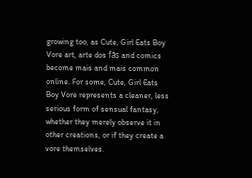growing too, as Cute, Girl Eats Boy Vore art, arte dos fãs and comics become mais and mais common online. For some, Cute, Girl Eats Boy Vore represents a cleaner, less serious form of sensual fantasy, whether they merely observe it in other creations, or if they create a vore themselves.